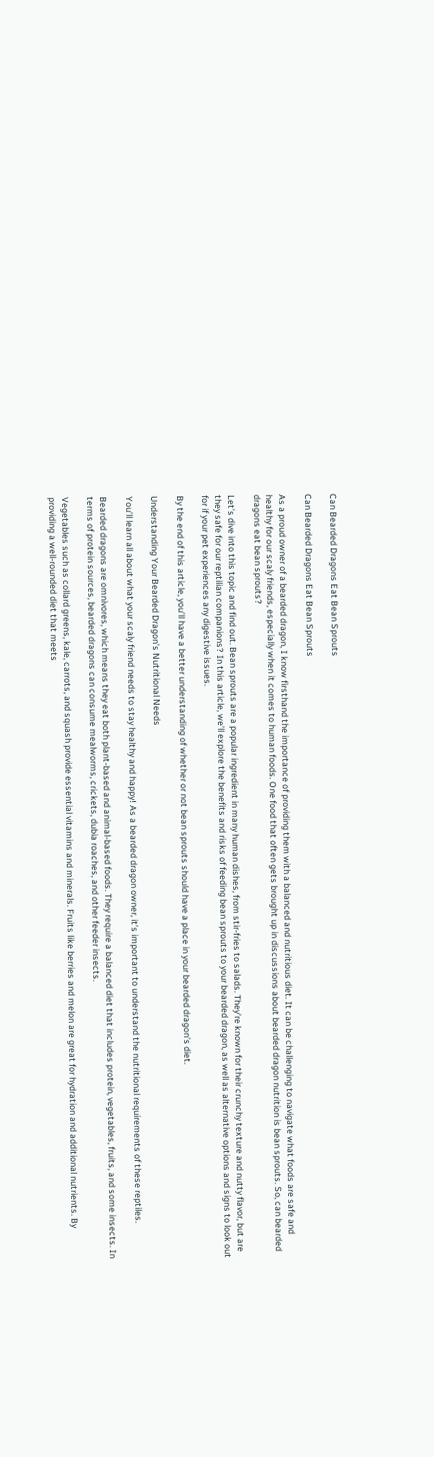Can Bearded Dragons Eat Bean Sprouts

Can Bearded Dragons Eat Bean Sprouts

As a proud owner of a bearded dragon, I know firsthand the importance of providing them with a balanced and nutritious diet. It can be challenging to navigate what foods are safe and healthy for our scaly friends, especially when it comes to human foods. One food that often gets brought up in discussions about bearded dragon nutrition is bean sprouts. So, can bearded dragons eat bean sprouts?

Let’s dive into this topic and find out. Bean sprouts are a popular ingredient in many human dishes, from stir-fries to salads. They’re known for their crunchy texture and nutty flavor, but are they safe for our reptilian companions? In this article, we’ll explore the benefits and risks of feeding bean sprouts to your bearded dragon, as well as alternative options and signs to look out for if your pet experiences any digestive issues.

By the end of this article, you’ll have a better understanding of whether or not bean sprouts should have a place in your bearded dragon’s diet.

Understanding Your Bearded Dragon’s Nutritional Needs

You’ll learn all about what your scaly friend needs to stay healthy and happy! As a bearded dragon owner, it’s important to understand the nutritional requirements of these reptiles.

Bearded dragons are omnivores, which means they eat both plant-based and animal-based foods. They require a balanced diet that includes protein, vegetables, fruits, and some insects. In terms of protein sources, bearded dragons can consume mealworms, crickets, dubia roaches, and other feeder insects.

Vegetables such as collard greens, kale, carrots, and squash provide essential vitamins and minerals. Fruits like berries and melon are great for hydration and additional nutrients. By providing a well-rounded diet that meets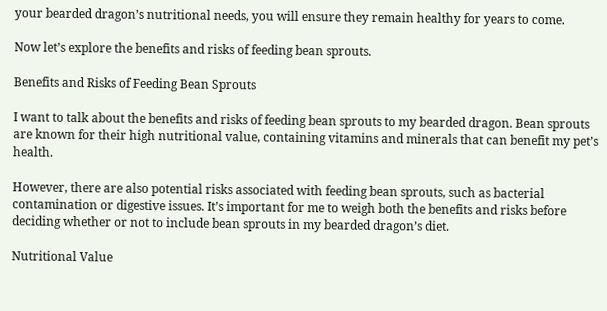your bearded dragon’s nutritional needs, you will ensure they remain healthy for years to come.

Now let’s explore the benefits and risks of feeding bean sprouts.

Benefits and Risks of Feeding Bean Sprouts

I want to talk about the benefits and risks of feeding bean sprouts to my bearded dragon. Bean sprouts are known for their high nutritional value, containing vitamins and minerals that can benefit my pet’s health.

However, there are also potential risks associated with feeding bean sprouts, such as bacterial contamination or digestive issues. It’s important for me to weigh both the benefits and risks before deciding whether or not to include bean sprouts in my bearded dragon’s diet.

Nutritional Value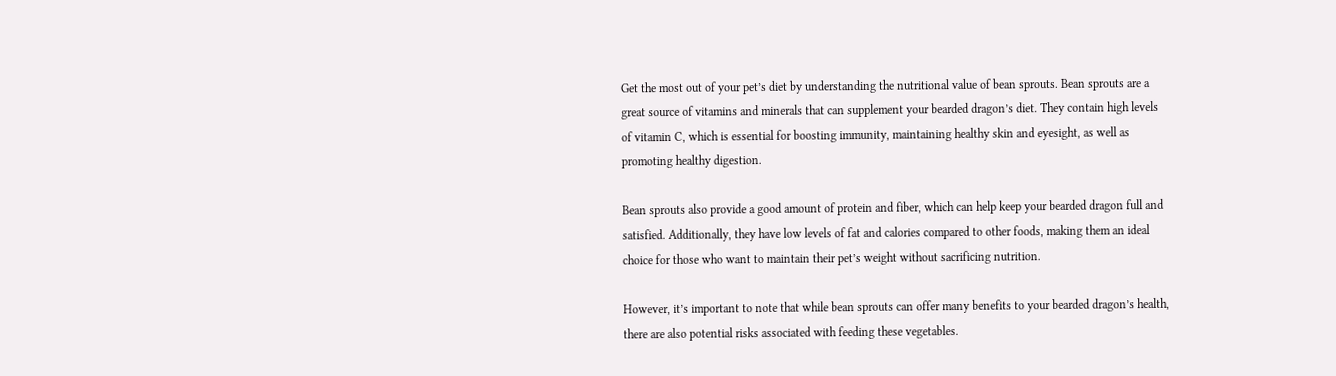Get the most out of your pet’s diet by understanding the nutritional value of bean sprouts. Bean sprouts are a great source of vitamins and minerals that can supplement your bearded dragon’s diet. They contain high levels of vitamin C, which is essential for boosting immunity, maintaining healthy skin and eyesight, as well as promoting healthy digestion.

Bean sprouts also provide a good amount of protein and fiber, which can help keep your bearded dragon full and satisfied. Additionally, they have low levels of fat and calories compared to other foods, making them an ideal choice for those who want to maintain their pet’s weight without sacrificing nutrition.

However, it’s important to note that while bean sprouts can offer many benefits to your bearded dragon’s health, there are also potential risks associated with feeding these vegetables.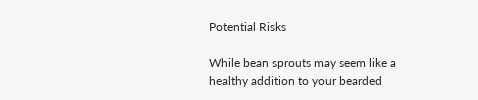Potential Risks

While bean sprouts may seem like a healthy addition to your bearded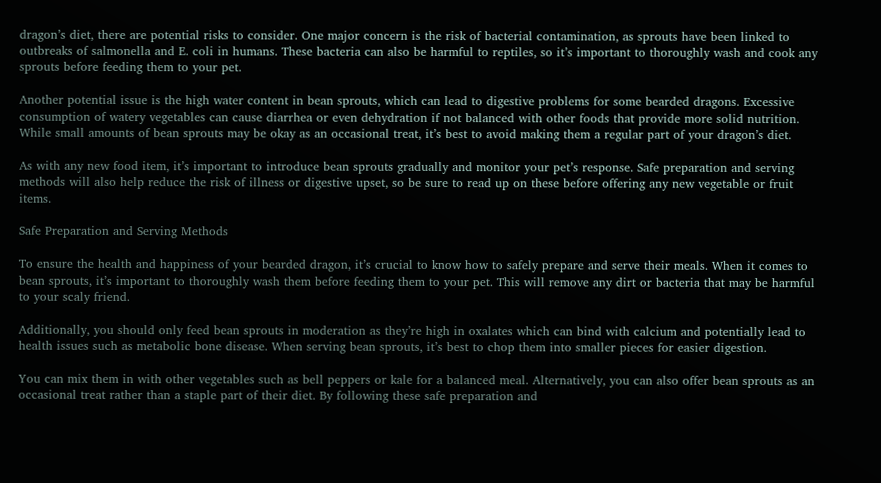dragon’s diet, there are potential risks to consider. One major concern is the risk of bacterial contamination, as sprouts have been linked to outbreaks of salmonella and E. coli in humans. These bacteria can also be harmful to reptiles, so it’s important to thoroughly wash and cook any sprouts before feeding them to your pet.

Another potential issue is the high water content in bean sprouts, which can lead to digestive problems for some bearded dragons. Excessive consumption of watery vegetables can cause diarrhea or even dehydration if not balanced with other foods that provide more solid nutrition. While small amounts of bean sprouts may be okay as an occasional treat, it’s best to avoid making them a regular part of your dragon’s diet.

As with any new food item, it’s important to introduce bean sprouts gradually and monitor your pet’s response. Safe preparation and serving methods will also help reduce the risk of illness or digestive upset, so be sure to read up on these before offering any new vegetable or fruit items.

Safe Preparation and Serving Methods

To ensure the health and happiness of your bearded dragon, it’s crucial to know how to safely prepare and serve their meals. When it comes to bean sprouts, it’s important to thoroughly wash them before feeding them to your pet. This will remove any dirt or bacteria that may be harmful to your scaly friend.

Additionally, you should only feed bean sprouts in moderation as they’re high in oxalates which can bind with calcium and potentially lead to health issues such as metabolic bone disease. When serving bean sprouts, it’s best to chop them into smaller pieces for easier digestion.

You can mix them in with other vegetables such as bell peppers or kale for a balanced meal. Alternatively, you can also offer bean sprouts as an occasional treat rather than a staple part of their diet. By following these safe preparation and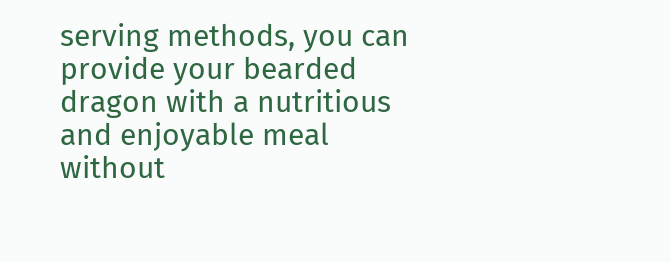serving methods, you can provide your bearded dragon with a nutritious and enjoyable meal without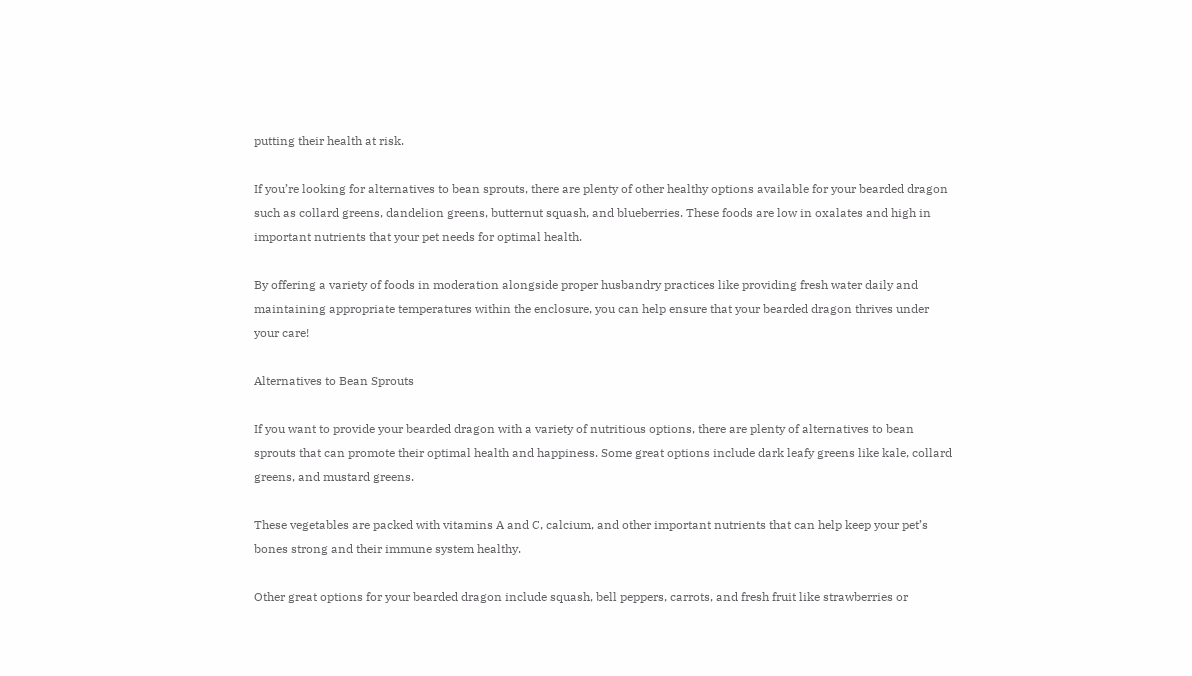putting their health at risk.

If you’re looking for alternatives to bean sprouts, there are plenty of other healthy options available for your bearded dragon such as collard greens, dandelion greens, butternut squash, and blueberries. These foods are low in oxalates and high in important nutrients that your pet needs for optimal health.

By offering a variety of foods in moderation alongside proper husbandry practices like providing fresh water daily and maintaining appropriate temperatures within the enclosure, you can help ensure that your bearded dragon thrives under your care!

Alternatives to Bean Sprouts

If you want to provide your bearded dragon with a variety of nutritious options, there are plenty of alternatives to bean sprouts that can promote their optimal health and happiness. Some great options include dark leafy greens like kale, collard greens, and mustard greens.

These vegetables are packed with vitamins A and C, calcium, and other important nutrients that can help keep your pet’s bones strong and their immune system healthy.

Other great options for your bearded dragon include squash, bell peppers, carrots, and fresh fruit like strawberries or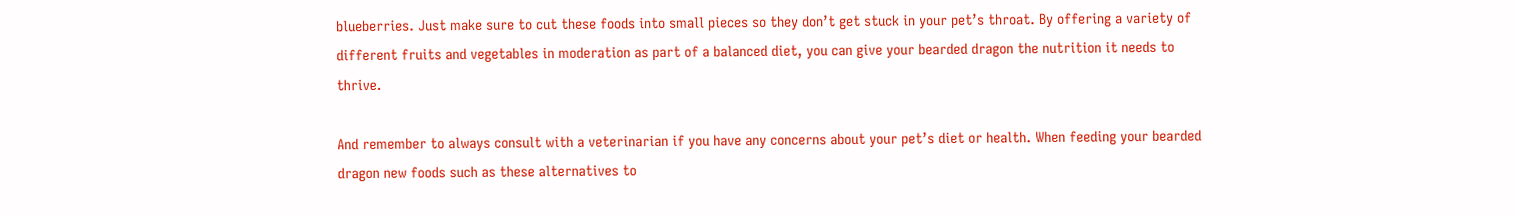blueberries. Just make sure to cut these foods into small pieces so they don’t get stuck in your pet’s throat. By offering a variety of different fruits and vegetables in moderation as part of a balanced diet, you can give your bearded dragon the nutrition it needs to thrive.

And remember to always consult with a veterinarian if you have any concerns about your pet’s diet or health. When feeding your bearded dragon new foods such as these alternatives to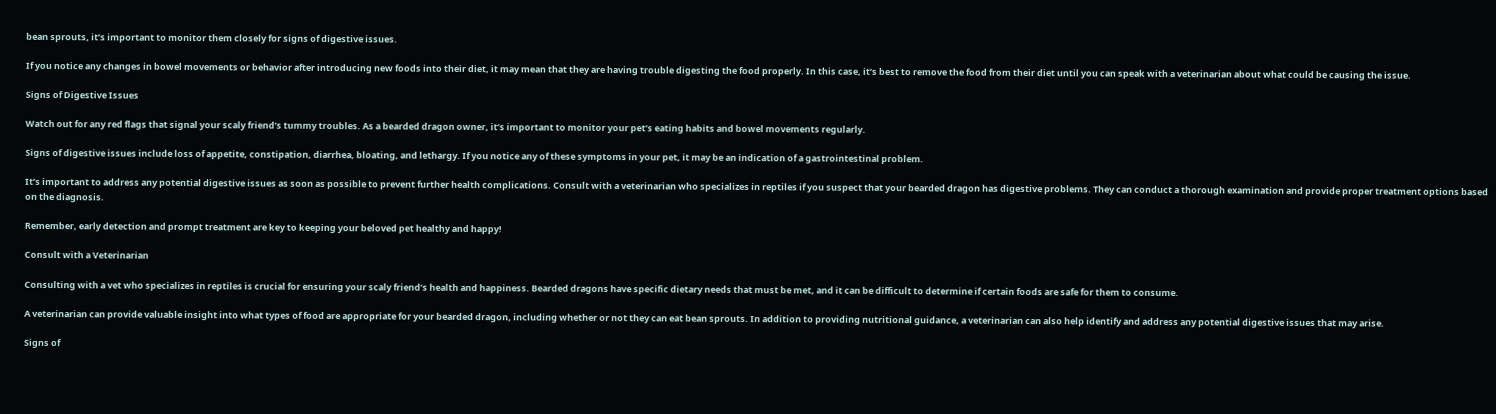bean sprouts, it’s important to monitor them closely for signs of digestive issues.

If you notice any changes in bowel movements or behavior after introducing new foods into their diet, it may mean that they are having trouble digesting the food properly. In this case, it’s best to remove the food from their diet until you can speak with a veterinarian about what could be causing the issue.

Signs of Digestive Issues

Watch out for any red flags that signal your scaly friend’s tummy troubles. As a bearded dragon owner, it’s important to monitor your pet’s eating habits and bowel movements regularly.

Signs of digestive issues include loss of appetite, constipation, diarrhea, bloating, and lethargy. If you notice any of these symptoms in your pet, it may be an indication of a gastrointestinal problem.

It’s important to address any potential digestive issues as soon as possible to prevent further health complications. Consult with a veterinarian who specializes in reptiles if you suspect that your bearded dragon has digestive problems. They can conduct a thorough examination and provide proper treatment options based on the diagnosis.

Remember, early detection and prompt treatment are key to keeping your beloved pet healthy and happy!

Consult with a Veterinarian

Consulting with a vet who specializes in reptiles is crucial for ensuring your scaly friend’s health and happiness. Bearded dragons have specific dietary needs that must be met, and it can be difficult to determine if certain foods are safe for them to consume.

A veterinarian can provide valuable insight into what types of food are appropriate for your bearded dragon, including whether or not they can eat bean sprouts. In addition to providing nutritional guidance, a veterinarian can also help identify and address any potential digestive issues that may arise.

Signs of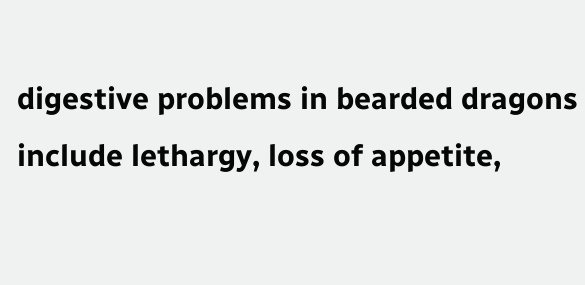digestive problems in bearded dragons include lethargy, loss of appetite,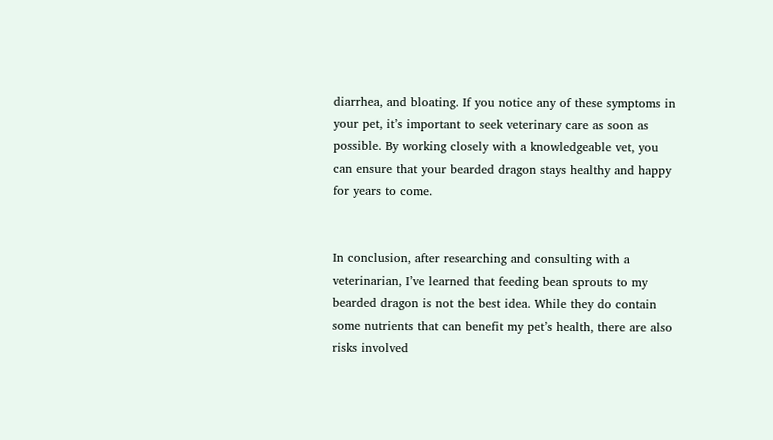diarrhea, and bloating. If you notice any of these symptoms in your pet, it’s important to seek veterinary care as soon as possible. By working closely with a knowledgeable vet, you can ensure that your bearded dragon stays healthy and happy for years to come.


In conclusion, after researching and consulting with a veterinarian, I’ve learned that feeding bean sprouts to my bearded dragon is not the best idea. While they do contain some nutrients that can benefit my pet’s health, there are also risks involved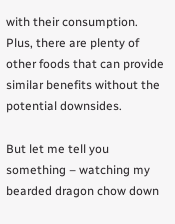with their consumption. Plus, there are plenty of other foods that can provide similar benefits without the potential downsides.

But let me tell you something – watching my bearded dragon chow down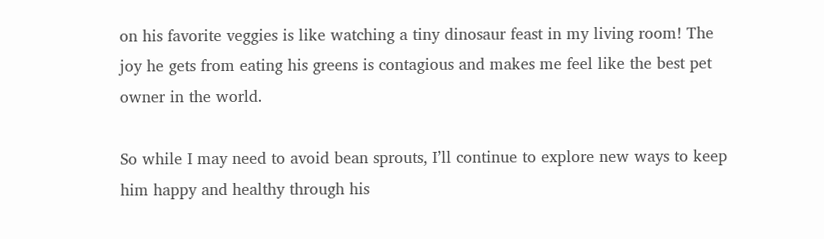on his favorite veggies is like watching a tiny dinosaur feast in my living room! The joy he gets from eating his greens is contagious and makes me feel like the best pet owner in the world.

So while I may need to avoid bean sprouts, I’ll continue to explore new ways to keep him happy and healthy through his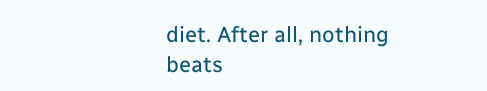diet. After all, nothing beats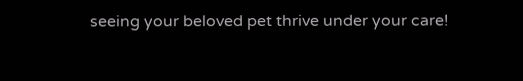seeing your beloved pet thrive under your care!